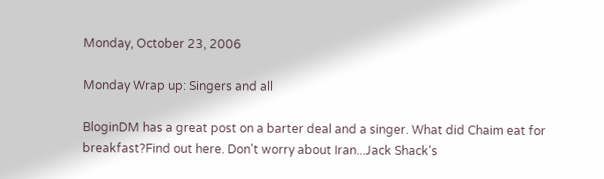Monday, October 23, 2006

Monday Wrap up: Singers and all

BloginDM has a great post on a barter deal and a singer. What did Chaim eat for breakfast?Find out here. Don't worry about Iran...Jack Shack's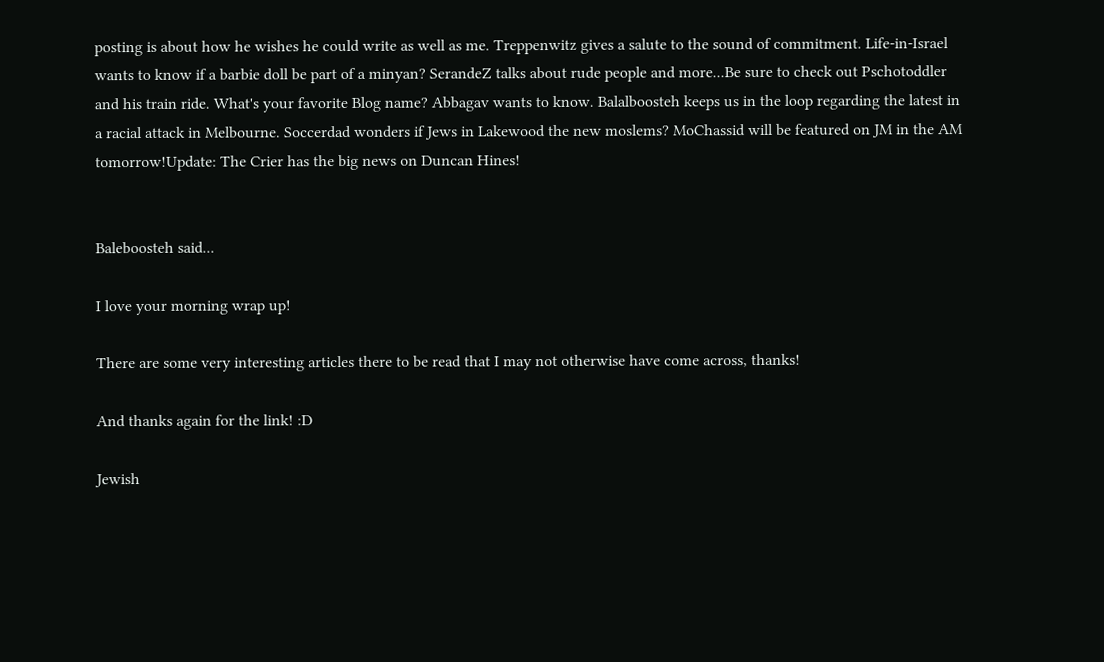posting is about how he wishes he could write as well as me. Treppenwitz gives a salute to the sound of commitment. Life-in-Israel wants to know if a barbie doll be part of a minyan? SerandeZ talks about rude people and more...Be sure to check out Pschotoddler and his train ride. What's your favorite Blog name? Abbagav wants to know. Balalboosteh keeps us in the loop regarding the latest in a racial attack in Melbourne. Soccerdad wonders if Jews in Lakewood the new moslems? MoChassid will be featured on JM in the AM tomorrow!Update: The Crier has the big news on Duncan Hines!


Baleboosteh said...

I love your morning wrap up!

There are some very interesting articles there to be read that I may not otherwise have come across, thanks!

And thanks again for the link! :D

Jewish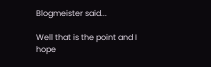Blogmeister said...

Well that is the point and I hope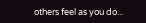others feel as you do...